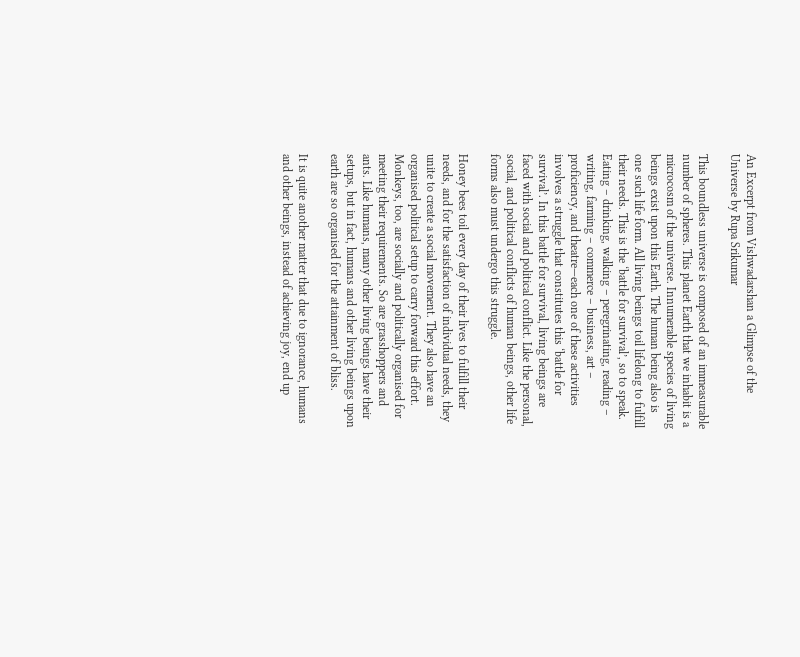An Excerpt from Vishwadarshan a Glimpse of the Universe by Rupa Srikumar

This boundless universe is composed of an immeasurable number of spheres. This planet Earth that we inhabit is a microcosm of the universe. Innumerable species of living beings exist upon this Earth. The human being also is one such life form. All living beings toil lifelong to fulfill their needs. This is the ‘battle for survival’, so to speak. Eating – drinking, walking – peregrinating, reading – writing, farming – commerce – business, art – proficiency, and theatre—each one of these activities involves a struggle that constitutes this ‘battle for survival’. In this battle for survival, living beings are faced with social and political conflict. Like the personal, social, and political conflicts of human beings, other life forms also must undergo this struggle.

Honey bees toil every day of their lives to fulfill their needs, and for the satisfaction of individual needs, they unite to create a social movement. They also have an organised political setup to carry forward this effort. Monkeys, too, are socially and politically organised for meeting their requirements. So are grasshoppers and ants. Like humans, many other living beings have their setups, but in fact, humans and other living beings upon earth are so organised for the attainment of bliss.

It is quite another matter that due to ignorance, humans and other beings, instead of achieving joy, end up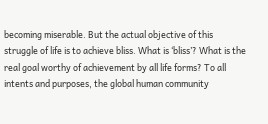becoming miserable. But the actual objective of this struggle of life is to achieve bliss. What is ‘bliss’? What is the real goal worthy of achievement by all life forms? To all intents and purposes, the global human community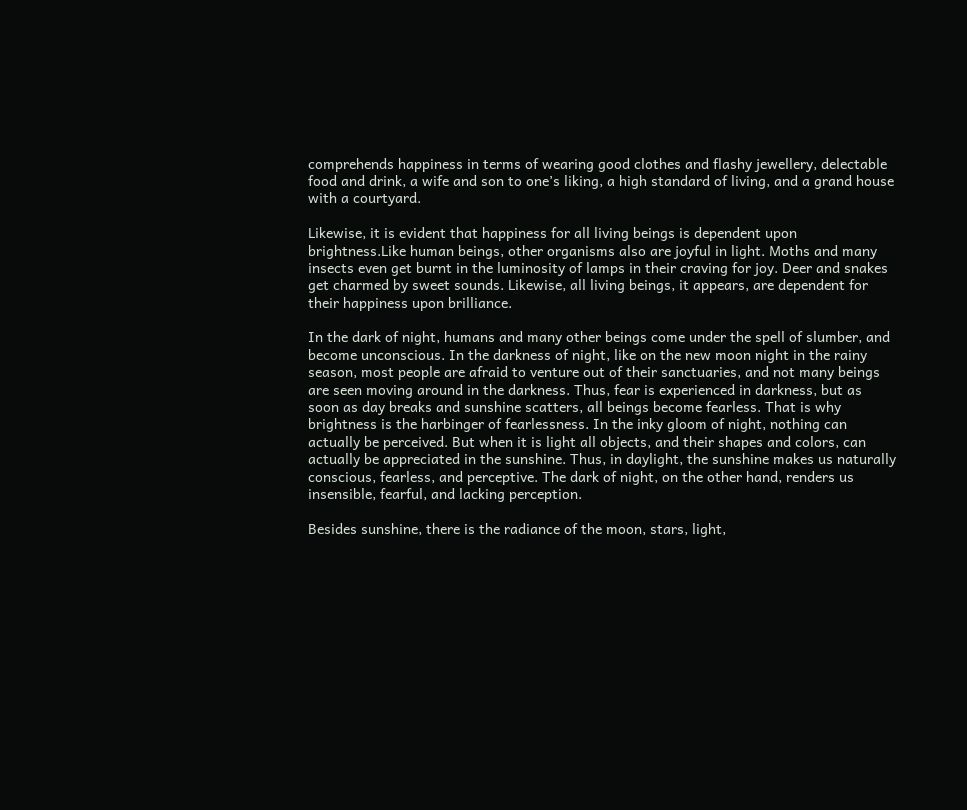comprehends happiness in terms of wearing good clothes and flashy jewellery, delectable food and drink, a wife and son to one’s liking, a high standard of living, and a grand house with a courtyard.

Likewise, it is evident that happiness for all living beings is dependent upon brightness.Like human beings, other organisms also are joyful in light. Moths and many insects even get burnt in the luminosity of lamps in their craving for joy. Deer and snakes get charmed by sweet sounds. Likewise, all living beings, it appears, are dependent for their happiness upon brilliance.

In the dark of night, humans and many other beings come under the spell of slumber, and become unconscious. In the darkness of night, like on the new moon night in the rainy season, most people are afraid to venture out of their sanctuaries, and not many beings are seen moving around in the darkness. Thus, fear is experienced in darkness, but as soon as day breaks and sunshine scatters, all beings become fearless. That is why brightness is the harbinger of fearlessness. In the inky gloom of night, nothing can actually be perceived. But when it is light all objects, and their shapes and colors, can actually be appreciated in the sunshine. Thus, in daylight, the sunshine makes us naturally conscious, fearless, and perceptive. The dark of night, on the other hand, renders us insensible, fearful, and lacking perception.

Besides sunshine, there is the radiance of the moon, stars, light,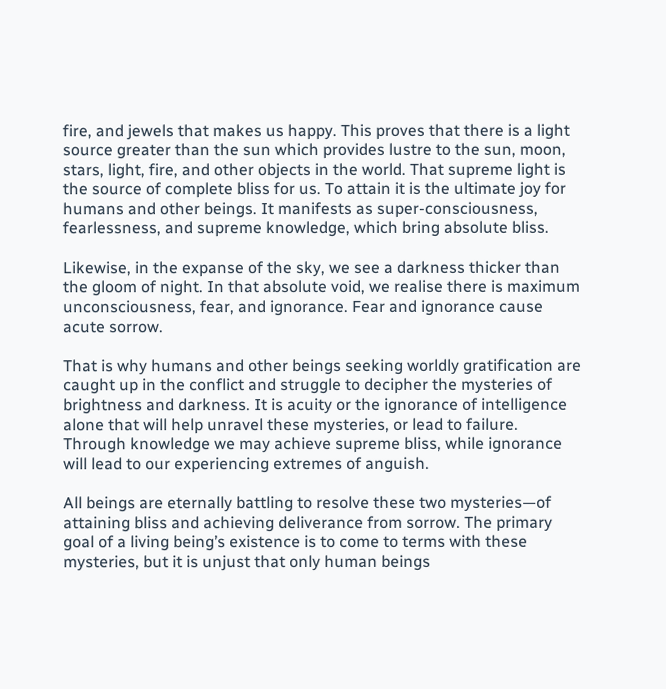fire, and jewels that makes us happy. This proves that there is a light source greater than the sun which provides lustre to the sun, moon, stars, light, fire, and other objects in the world. That supreme light is the source of complete bliss for us. To attain it is the ultimate joy for humans and other beings. It manifests as super-consciousness, fearlessness, and supreme knowledge, which bring absolute bliss.

Likewise, in the expanse of the sky, we see a darkness thicker than the gloom of night. In that absolute void, we realise there is maximum unconsciousness, fear, and ignorance. Fear and ignorance cause acute sorrow.

That is why humans and other beings seeking worldly gratification are caught up in the conflict and struggle to decipher the mysteries of brightness and darkness. It is acuity or the ignorance of intelligence alone that will help unravel these mysteries, or lead to failure. Through knowledge we may achieve supreme bliss, while ignorance will lead to our experiencing extremes of anguish.

All beings are eternally battling to resolve these two mysteries—of attaining bliss and achieving deliverance from sorrow. The primary goal of a living being’s existence is to come to terms with these mysteries, but it is unjust that only human beings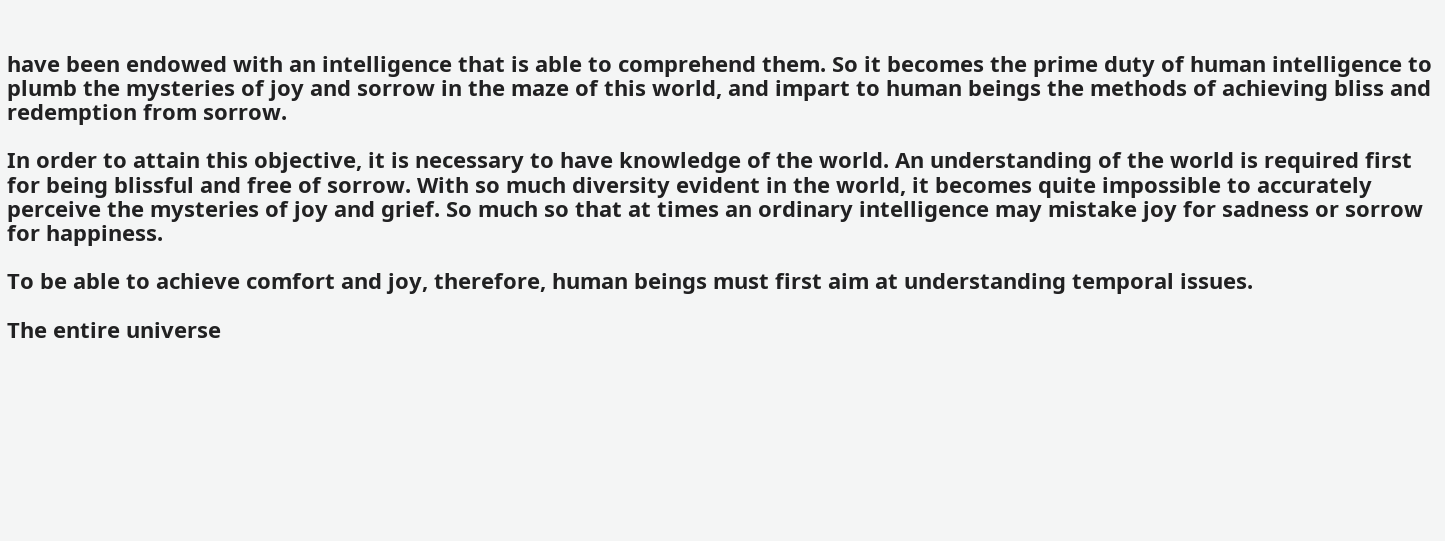have been endowed with an intelligence that is able to comprehend them. So it becomes the prime duty of human intelligence to plumb the mysteries of joy and sorrow in the maze of this world, and impart to human beings the methods of achieving bliss and redemption from sorrow.

In order to attain this objective, it is necessary to have knowledge of the world. An understanding of the world is required first for being blissful and free of sorrow. With so much diversity evident in the world, it becomes quite impossible to accurately perceive the mysteries of joy and grief. So much so that at times an ordinary intelligence may mistake joy for sadness or sorrow for happiness.

To be able to achieve comfort and joy, therefore, human beings must first aim at understanding temporal issues.

The entire universe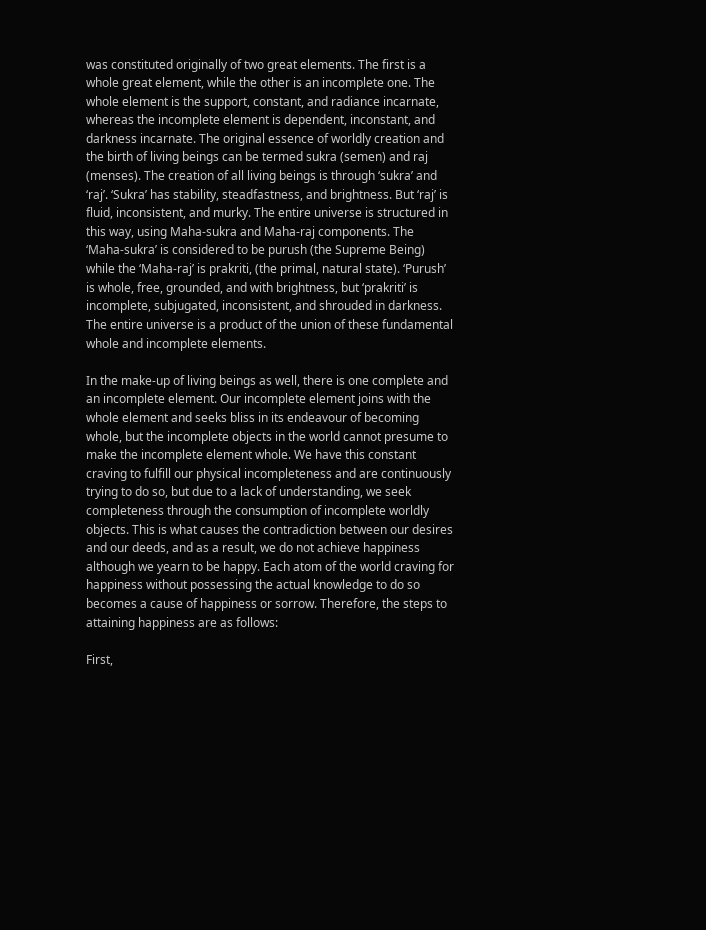was constituted originally of two great elements. The first is a whole great element, while the other is an incomplete one. The whole element is the support, constant, and radiance incarnate, whereas the incomplete element is dependent, inconstant, and darkness incarnate. The original essence of worldly creation and the birth of living beings can be termed sukra (semen) and raj (menses). The creation of all living beings is through ‘sukra’ and ‘raj’. ‘Sukra’ has stability, steadfastness, and brightness. But ‘raj’ is fluid, inconsistent, and murky. The entire universe is structured in this way, using Maha-sukra and Maha-raj components. The ‘Maha-sukra’ is considered to be purush (the Supreme Being) while the ‘Maha-raj’ is prakriti, (the primal, natural state). ‘Purush’ is whole, free, grounded, and with brightness, but ‘prakriti’ is incomplete, subjugated, inconsistent, and shrouded in darkness. The entire universe is a product of the union of these fundamental whole and incomplete elements.

In the make-up of living beings as well, there is one complete and an incomplete element. Our incomplete element joins with the whole element and seeks bliss in its endeavour of becoming whole, but the incomplete objects in the world cannot presume to make the incomplete element whole. We have this constant craving to fulfill our physical incompleteness and are continuously trying to do so, but due to a lack of understanding, we seek completeness through the consumption of incomplete worldly objects. This is what causes the contradiction between our desires and our deeds, and as a result, we do not achieve happiness although we yearn to be happy. Each atom of the world craving for happiness without possessing the actual knowledge to do so becomes a cause of happiness or sorrow. Therefore, the steps to attaining happiness are as follows:

First,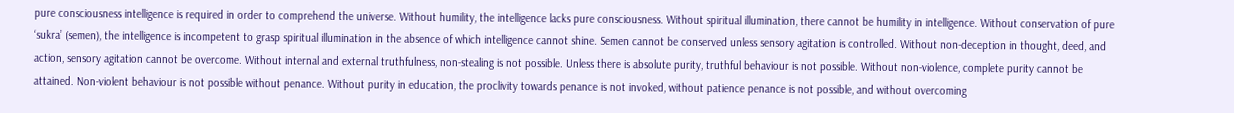pure consciousness intelligence is required in order to comprehend the universe. Without humility, the intelligence lacks pure consciousness. Without spiritual illumination, there cannot be humility in intelligence. Without conservation of pure ‘sukra’ (semen), the intelligence is incompetent to grasp spiritual illumination in the absence of which intelligence cannot shine. Semen cannot be conserved unless sensory agitation is controlled. Without non-deception in thought, deed, and action, sensory agitation cannot be overcome. Without internal and external truthfulness, non-stealing is not possible. Unless there is absolute purity, truthful behaviour is not possible. Without non-violence, complete purity cannot be attained. Non-violent behaviour is not possible without penance. Without purity in education, the proclivity towards penance is not invoked, without patience penance is not possible, and without overcoming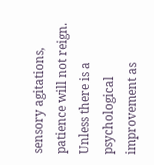sensory agitations, patience will not reign. Unless there is a psychological improvement as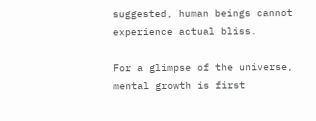suggested, human beings cannot experience actual bliss.

For a glimpse of the universe, mental growth is first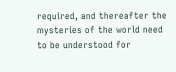required, and thereafter the mysteries of the world need to be understood for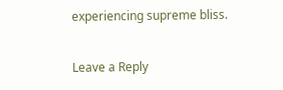experiencing supreme bliss.

Leave a Reply